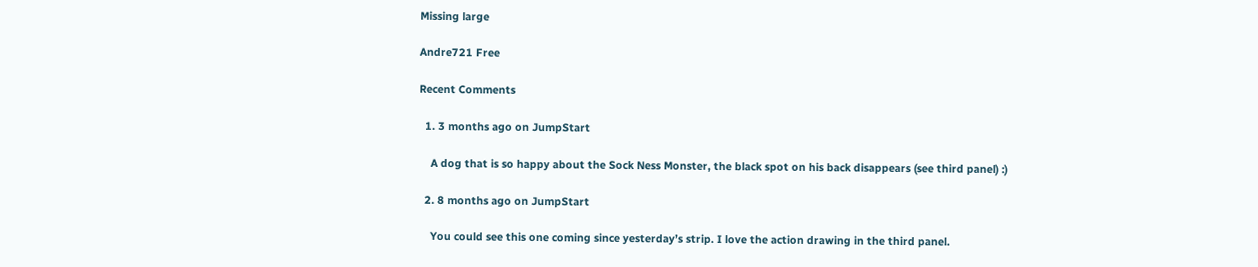Missing large

Andre721 Free

Recent Comments

  1. 3 months ago on JumpStart

    A dog that is so happy about the Sock Ness Monster, the black spot on his back disappears (see third panel) :)

  2. 8 months ago on JumpStart

    You could see this one coming since yesterday’s strip. I love the action drawing in the third panel.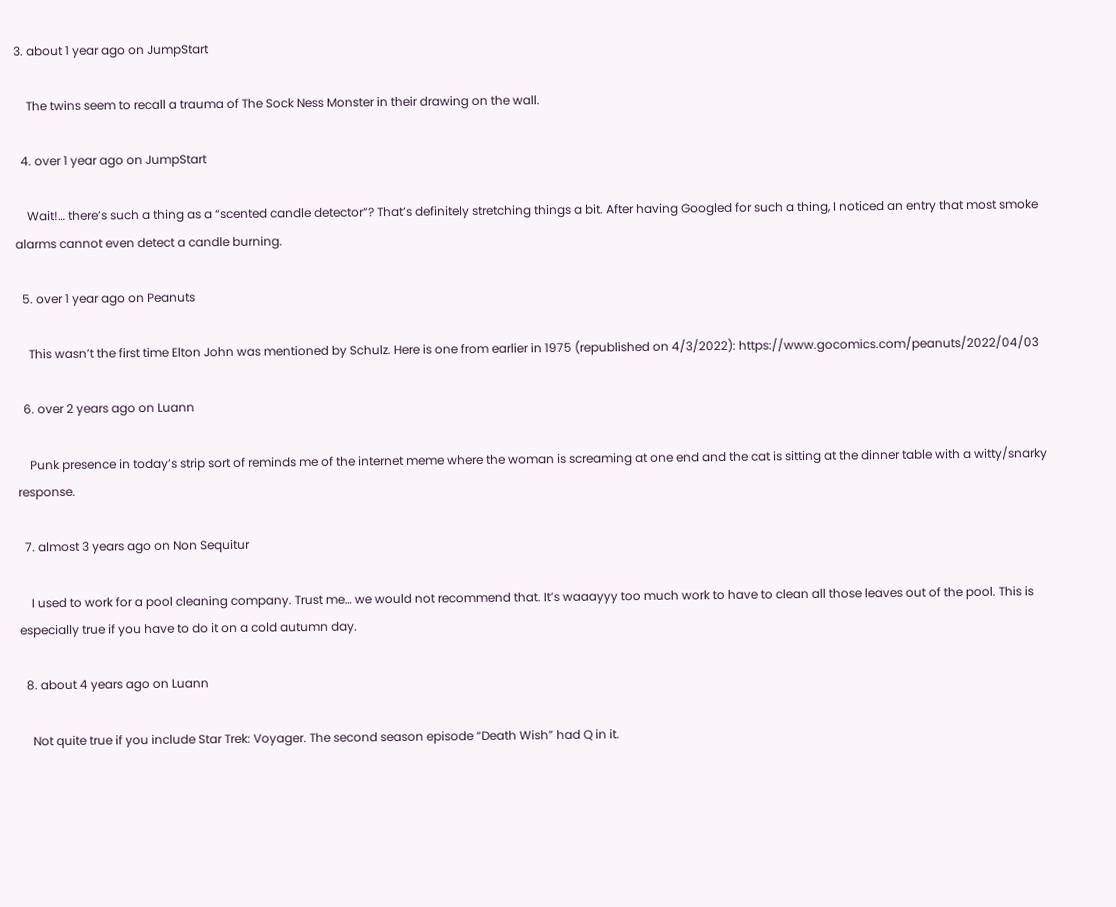3. about 1 year ago on JumpStart

    The twins seem to recall a trauma of The Sock Ness Monster in their drawing on the wall.

  4. over 1 year ago on JumpStart

    Wait!… there’s such a thing as a “scented candle detector”? That’s definitely stretching things a bit. After having Googled for such a thing, I noticed an entry that most smoke alarms cannot even detect a candle burning.

  5. over 1 year ago on Peanuts

    This wasn’t the first time Elton John was mentioned by Schulz. Here is one from earlier in 1975 (republished on 4/3/2022): https://www.gocomics.com/peanuts/2022/04/03

  6. over 2 years ago on Luann

    Punk presence in today’s strip sort of reminds me of the internet meme where the woman is screaming at one end and the cat is sitting at the dinner table with a witty/snarky response.

  7. almost 3 years ago on Non Sequitur

    I used to work for a pool cleaning company. Trust me… we would not recommend that. It’s waaayyy too much work to have to clean all those leaves out of the pool. This is especially true if you have to do it on a cold autumn day.

  8. about 4 years ago on Luann

    Not quite true if you include Star Trek: Voyager. The second season episode “Death Wish” had Q in it.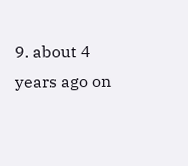9. about 4 years ago on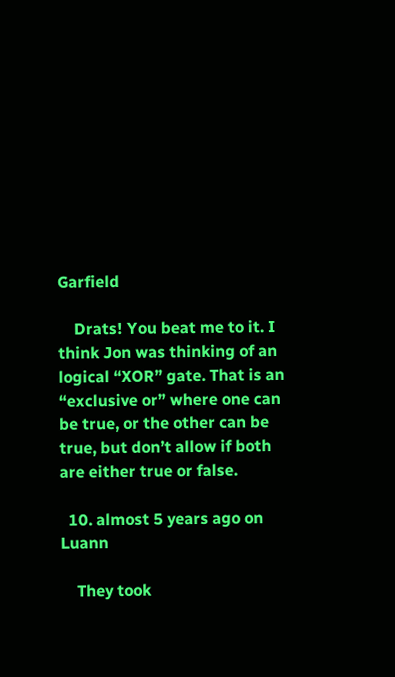Garfield

    Drats! You beat me to it. I think Jon was thinking of an logical “XOR” gate. That is an “exclusive or” where one can be true, or the other can be true, but don’t allow if both are either true or false.

  10. almost 5 years ago on Luann

    They took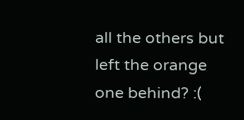all the others but left the orange one behind? :(